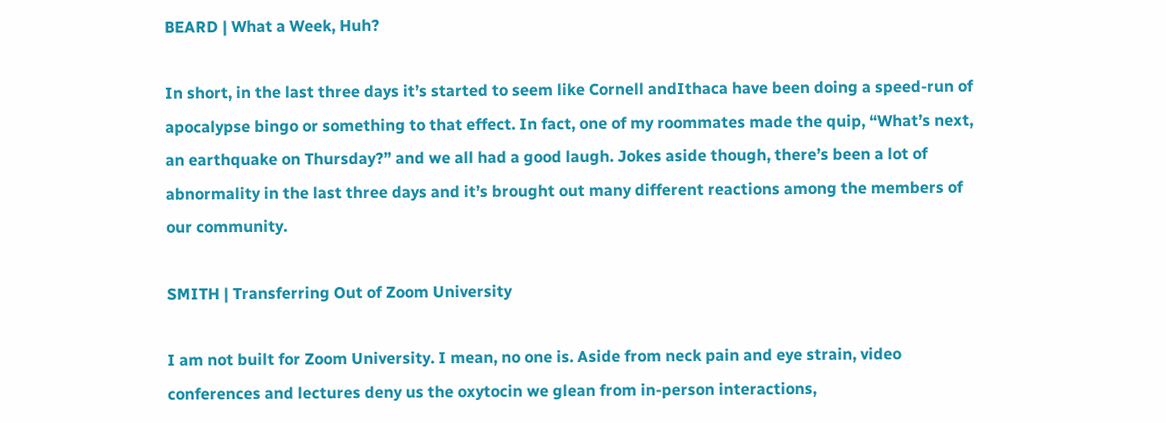BEARD | What a Week, Huh?

In short, in the last three days it’s started to seem like Cornell andIthaca have been doing a speed-run of apocalypse bingo or something to that effect. In fact, one of my roommates made the quip, “What’s next, an earthquake on Thursday?” and we all had a good laugh. Jokes aside though, there’s been a lot of abnormality in the last three days and it’s brought out many different reactions among the members of our community.

SMITH | Transferring Out of Zoom University

I am not built for Zoom University. I mean, no one is. Aside from neck pain and eye strain, video conferences and lectures deny us the oxytocin we glean from in-person interactions,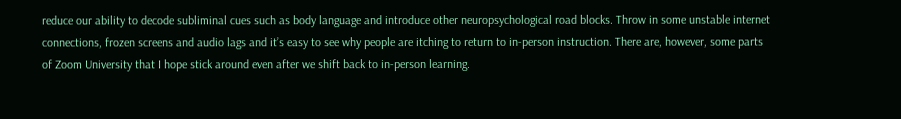reduce our ability to decode subliminal cues such as body language and introduce other neuropsychological road blocks. Throw in some unstable internet connections, frozen screens and audio lags and it’s easy to see why people are itching to return to in-person instruction. There are, however, some parts of Zoom University that I hope stick around even after we shift back to in-person learning.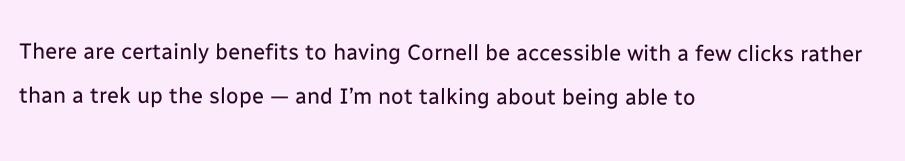There are certainly benefits to having Cornell be accessible with a few clicks rather than a trek up the slope — and I’m not talking about being able to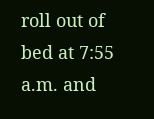roll out of bed at 7:55 a.m. and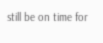still be on time for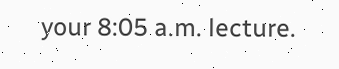your 8:05 a.m. lecture.